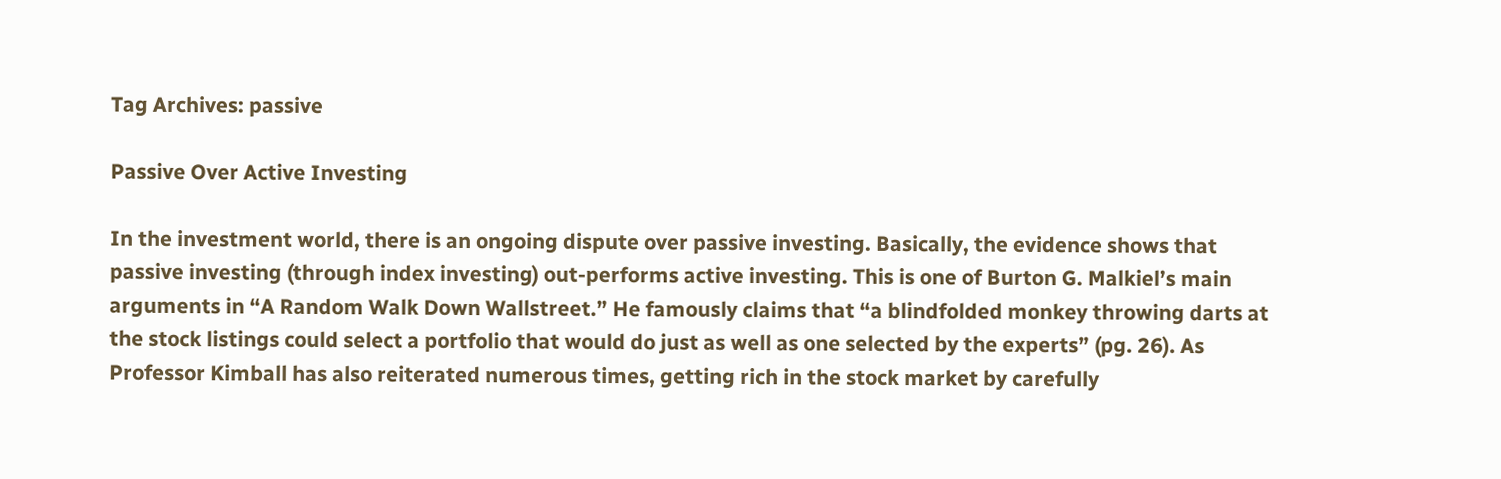Tag Archives: passive

Passive Over Active Investing

In the investment world, there is an ongoing dispute over passive investing. Basically, the evidence shows that passive investing (through index investing) out-performs active investing. This is one of Burton G. Malkiel’s main arguments in “A Random Walk Down Wallstreet.” He famously claims that “a blindfolded monkey throwing darts at the stock listings could select a portfolio that would do just as well as one selected by the experts” (pg. 26). As Professor Kimball has also reiterated numerous times, getting rich in the stock market by carefully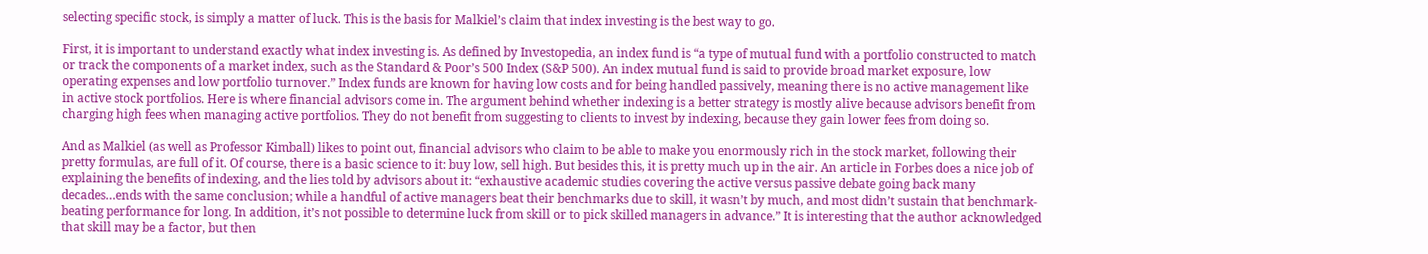selecting specific stock, is simply a matter of luck. This is the basis for Malkiel’s claim that index investing is the best way to go.

First, it is important to understand exactly what index investing is. As defined by Investopedia, an index fund is “a type of mutual fund with a portfolio constructed to match or track the components of a market index, such as the Standard & Poor’s 500 Index (S&P 500). An index mutual fund is said to provide broad market exposure, low operating expenses and low portfolio turnover.” Index funds are known for having low costs and for being handled passively, meaning there is no active management like in active stock portfolios. Here is where financial advisors come in. The argument behind whether indexing is a better strategy is mostly alive because advisors benefit from charging high fees when managing active portfolios. They do not benefit from suggesting to clients to invest by indexing, because they gain lower fees from doing so.

And as Malkiel (as well as Professor Kimball) likes to point out, financial advisors who claim to be able to make you enormously rich in the stock market, following their pretty formulas, are full of it. Of course, there is a basic science to it: buy low, sell high. But besides this, it is pretty much up in the air. An article in Forbes does a nice job of explaining the benefits of indexing, and the lies told by advisors about it: “exhaustive academic studies covering the active versus passive debate going back many decades…ends with the same conclusion; while a handful of active managers beat their benchmarks due to skill, it wasn’t by much, and most didn’t sustain that benchmark-beating performance for long. In addition, it’s not possible to determine luck from skill or to pick skilled managers in advance.” It is interesting that the author acknowledged that skill may be a factor, but then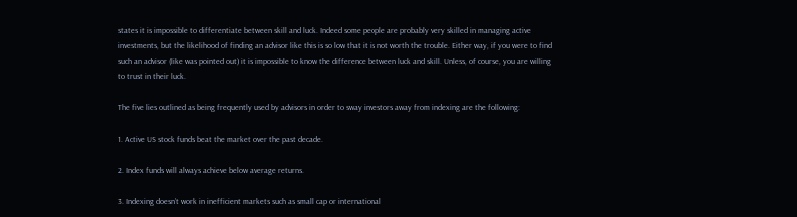states it is impossible to differentiate between skill and luck. Indeed some people are probably very skilled in managing active investments, but the likelihood of finding an advisor like this is so low that it is not worth the trouble. Either way, if you were to find such an advisor (like was pointed out) it is impossible to know the difference between luck and skill. Unless, of course, you are willing to trust in their luck.

The five lies outlined as being frequently used by advisors in order to sway investors away from indexing are the following:

1. Active US stock funds beat the market over the past decade.

2. Index funds will always achieve below average returns.

3. Indexing doesn’t work in inefficient markets such as small cap or international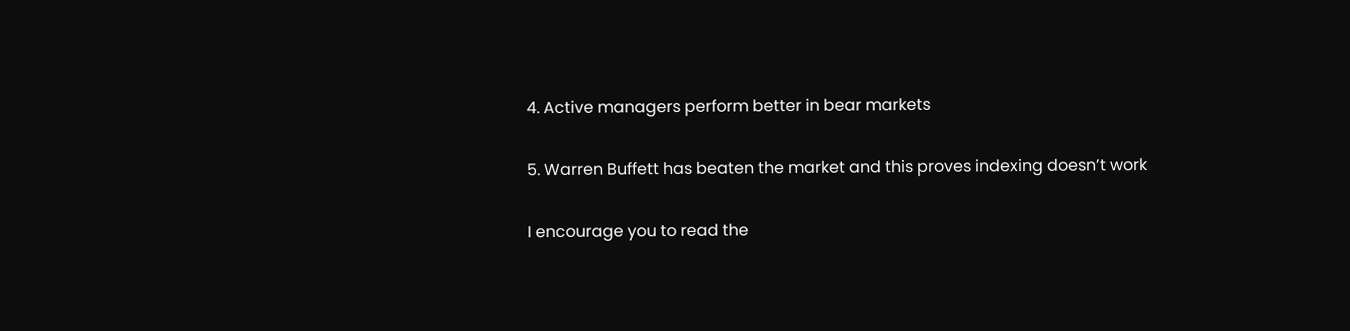4. Active managers perform better in bear markets

5. Warren Buffett has beaten the market and this proves indexing doesn’t work

I encourage you to read the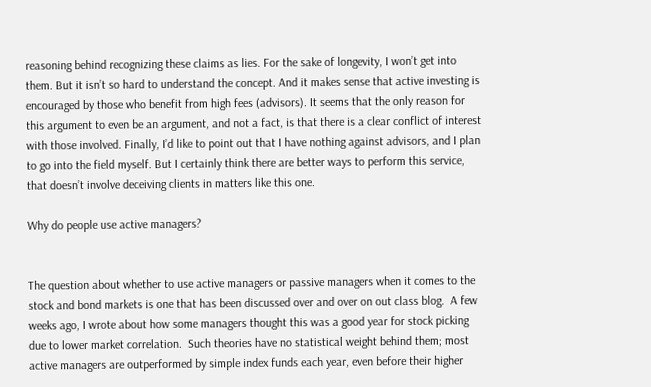reasoning behind recognizing these claims as lies. For the sake of longevity, I won’t get into them. But it isn’t so hard to understand the concept. And it makes sense that active investing is encouraged by those who benefit from high fees (advisors). It seems that the only reason for this argument to even be an argument, and not a fact, is that there is a clear conflict of interest with those involved. Finally, I’d like to point out that I have nothing against advisors, and I plan to go into the field myself. But I certainly think there are better ways to perform this service, that doesn’t involve deceiving clients in matters like this one.

Why do people use active managers?


The question about whether to use active managers or passive managers when it comes to the stock and bond markets is one that has been discussed over and over on out class blog.  A few weeks ago, I wrote about how some managers thought this was a good year for stock picking due to lower market correlation.  Such theories have no statistical weight behind them; most active managers are outperformed by simple index funds each year, even before their higher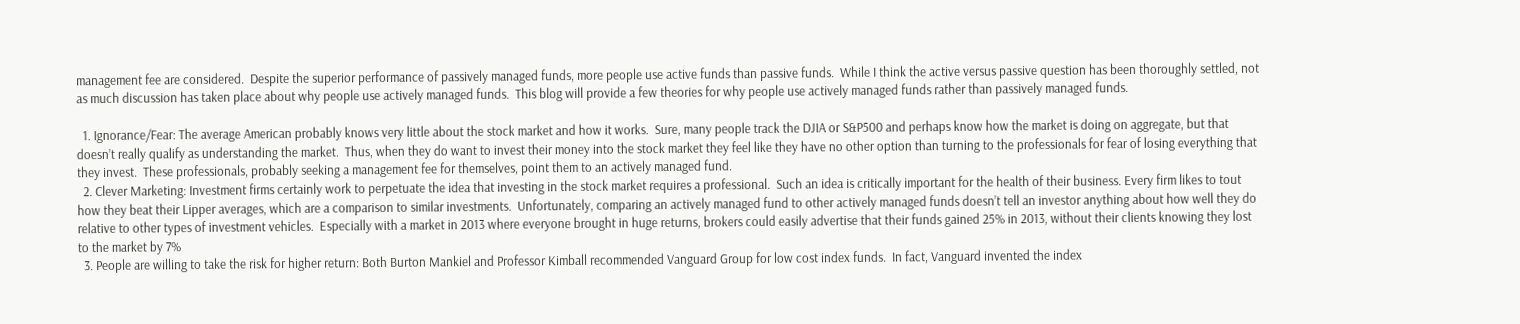management fee are considered.  Despite the superior performance of passively managed funds, more people use active funds than passive funds.  While I think the active versus passive question has been thoroughly settled, not as much discussion has taken place about why people use actively managed funds.  This blog will provide a few theories for why people use actively managed funds rather than passively managed funds.

  1. Ignorance/Fear: The average American probably knows very little about the stock market and how it works.  Sure, many people track the DJIA or S&P500 and perhaps know how the market is doing on aggregate, but that doesn’t really qualify as understanding the market.  Thus, when they do want to invest their money into the stock market they feel like they have no other option than turning to the professionals for fear of losing everything that they invest.  These professionals, probably seeking a management fee for themselves, point them to an actively managed fund.
  2. Clever Marketing: Investment firms certainly work to perpetuate the idea that investing in the stock market requires a professional.  Such an idea is critically important for the health of their business. Every firm likes to tout how they beat their Lipper averages, which are a comparison to similar investments.  Unfortunately, comparing an actively managed fund to other actively managed funds doesn’t tell an investor anything about how well they do relative to other types of investment vehicles.  Especially with a market in 2013 where everyone brought in huge returns, brokers could easily advertise that their funds gained 25% in 2013, without their clients knowing they lost to the market by 7%
  3. People are willing to take the risk for higher return: Both Burton Mankiel and Professor Kimball recommended Vanguard Group for low cost index funds.  In fact, Vanguard invented the index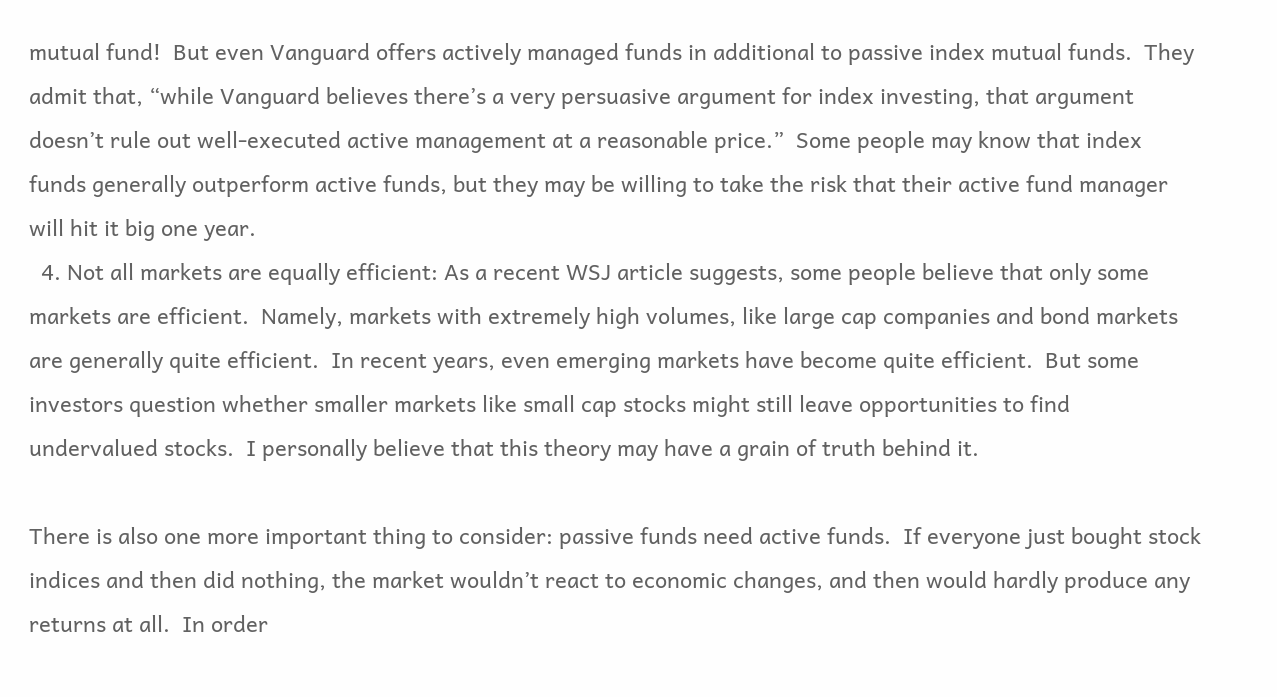mutual fund!  But even Vanguard offers actively managed funds in additional to passive index mutual funds.  They admit that, “while Vanguard believes there’s a very persuasive argument for index investing, that argument doesn’t rule out well-executed active management at a reasonable price.”  Some people may know that index funds generally outperform active funds, but they may be willing to take the risk that their active fund manager will hit it big one year.
  4. Not all markets are equally efficient: As a recent WSJ article suggests, some people believe that only some markets are efficient.  Namely, markets with extremely high volumes, like large cap companies and bond markets are generally quite efficient.  In recent years, even emerging markets have become quite efficient.  But some investors question whether smaller markets like small cap stocks might still leave opportunities to find undervalued stocks.  I personally believe that this theory may have a grain of truth behind it.

There is also one more important thing to consider: passive funds need active funds.  If everyone just bought stock indices and then did nothing, the market wouldn’t react to economic changes, and then would hardly produce any returns at all.  In order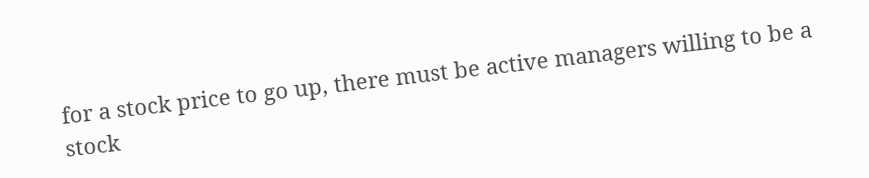for a stock price to go up, there must be active managers willing to be a stock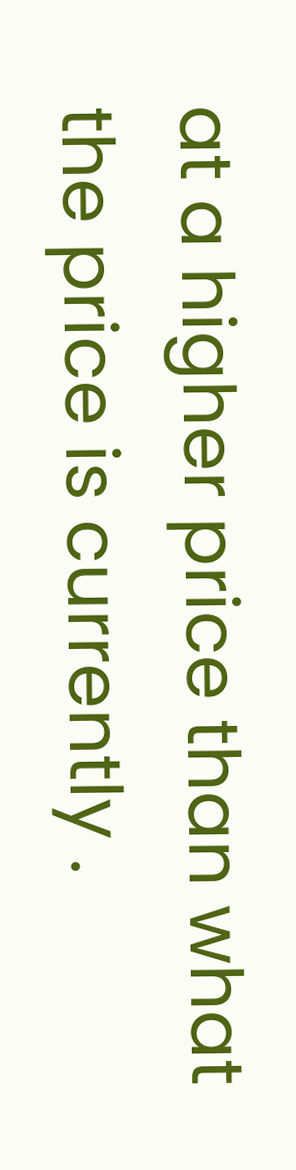at a higher price than what the price is currently .